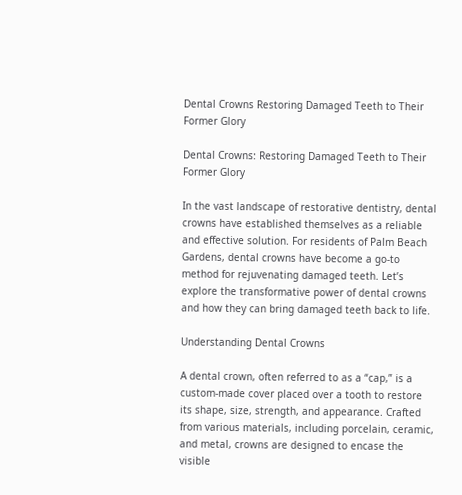Dental Crowns Restoring Damaged Teeth to Their Former Glory

Dental Crowns: Restoring Damaged Teeth to Their Former Glory

In the vast landscape of restorative dentistry, dental crowns have established themselves as a reliable and effective solution. For residents of Palm Beach Gardens, dental crowns have become a go-to method for rejuvenating damaged teeth. Let’s explore the transformative power of dental crowns and how they can bring damaged teeth back to life.

Understanding Dental Crowns

A dental crown, often referred to as a “cap,” is a custom-made cover placed over a tooth to restore its shape, size, strength, and appearance. Crafted from various materials, including porcelain, ceramic, and metal, crowns are designed to encase the visible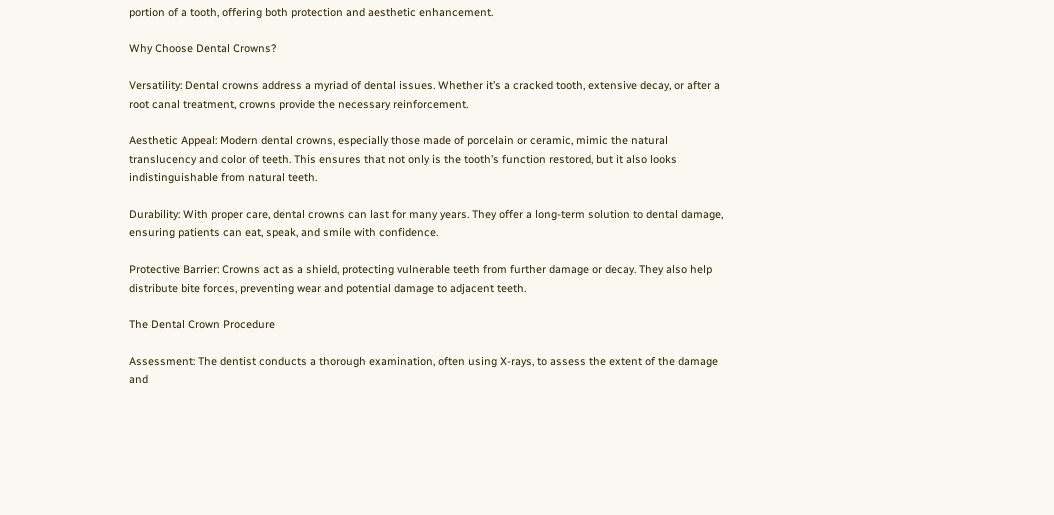portion of a tooth, offering both protection and aesthetic enhancement.

Why Choose Dental Crowns?

Versatility: Dental crowns address a myriad of dental issues. Whether it’s a cracked tooth, extensive decay, or after a root canal treatment, crowns provide the necessary reinforcement.

Aesthetic Appeal: Modern dental crowns, especially those made of porcelain or ceramic, mimic the natural translucency and color of teeth. This ensures that not only is the tooth’s function restored, but it also looks indistinguishable from natural teeth.

Durability: With proper care, dental crowns can last for many years. They offer a long-term solution to dental damage, ensuring patients can eat, speak, and smile with confidence.

Protective Barrier: Crowns act as a shield, protecting vulnerable teeth from further damage or decay. They also help distribute bite forces, preventing wear and potential damage to adjacent teeth.

The Dental Crown Procedure

Assessment: The dentist conducts a thorough examination, often using X-rays, to assess the extent of the damage and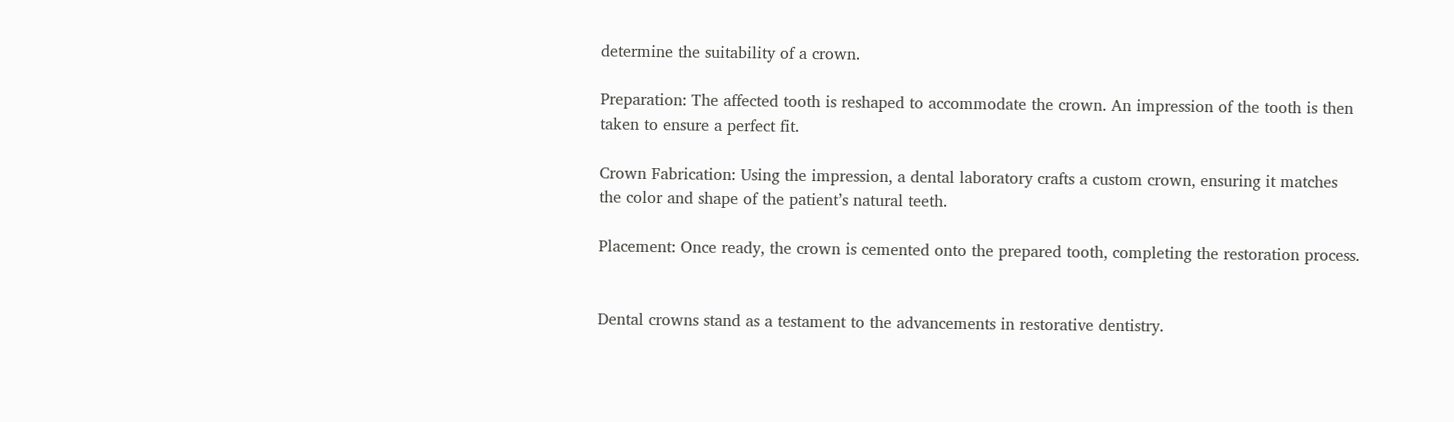determine the suitability of a crown.

Preparation: The affected tooth is reshaped to accommodate the crown. An impression of the tooth is then taken to ensure a perfect fit.

Crown Fabrication: Using the impression, a dental laboratory crafts a custom crown, ensuring it matches the color and shape of the patient’s natural teeth.

Placement: Once ready, the crown is cemented onto the prepared tooth, completing the restoration process.


Dental crowns stand as a testament to the advancements in restorative dentistry.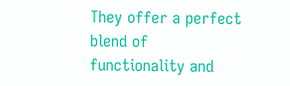They offer a perfect blend of functionality and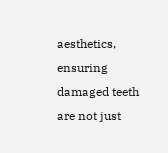aesthetics, ensuring damaged teeth are not just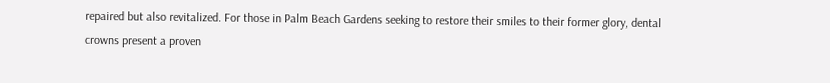repaired but also revitalized. For those in Palm Beach Gardens seeking to restore their smiles to their former glory, dental crowns present a proven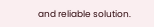and reliable solution.